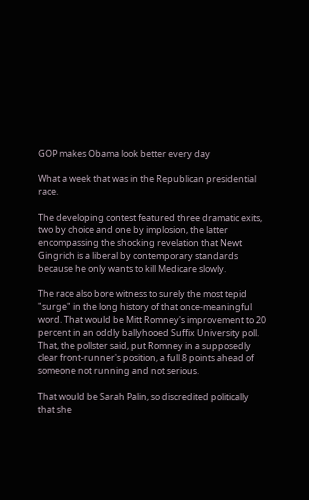GOP makes Obama look better every day

What a week that was in the Republican presidential race.

The developing contest featured three dramatic exits, two by choice and one by implosion, the latter encompassing the shocking revelation that Newt Gingrich is a liberal by contemporary standards because he only wants to kill Medicare slowly.

The race also bore witness to surely the most tepid "surge" in the long history of that once-meaningful word. That would be Mitt Romney's improvement to 20 percent in an oddly ballyhooed Suffix University poll. That, the pollster said, put Romney in a supposedly clear front-runner's position, a full 8 points ahead of someone not running and not serious.

That would be Sarah Palin, so discredited politically that she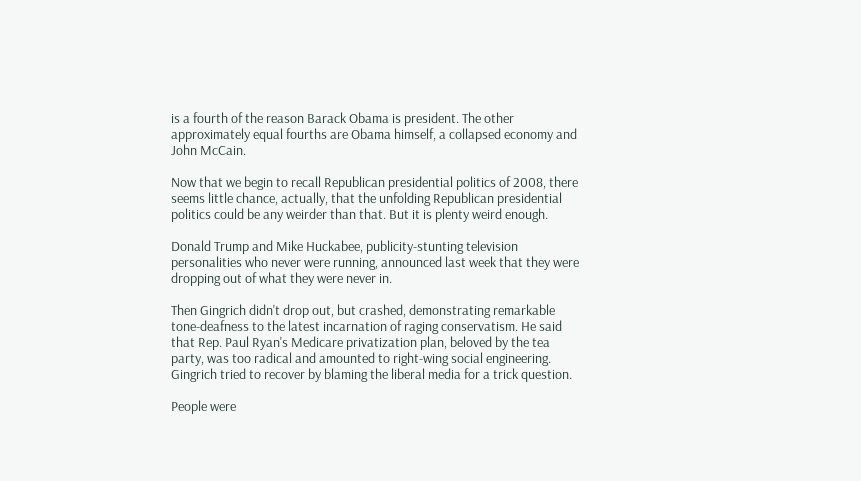is a fourth of the reason Barack Obama is president. The other approximately equal fourths are Obama himself, a collapsed economy and John McCain.

Now that we begin to recall Republican presidential politics of 2008, there seems little chance, actually, that the unfolding Republican presidential politics could be any weirder than that. But it is plenty weird enough.

Donald Trump and Mike Huckabee, publicity-stunting television personalities who never were running, announced last week that they were dropping out of what they were never in.

Then Gingrich didn't drop out, but crashed, demonstrating remarkable tone-deafness to the latest incarnation of raging conservatism. He said that Rep. Paul Ryan's Medicare privatization plan, beloved by the tea party, was too radical and amounted to right-wing social engineering. Gingrich tried to recover by blaming the liberal media for a trick question.

People were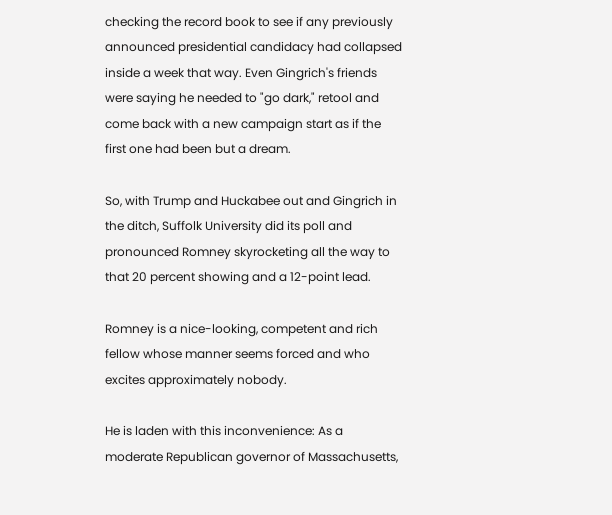checking the record book to see if any previously announced presidential candidacy had collapsed inside a week that way. Even Gingrich's friends were saying he needed to "go dark," retool and come back with a new campaign start as if the first one had been but a dream.

So, with Trump and Huckabee out and Gingrich in the ditch, Suffolk University did its poll and pronounced Romney skyrocketing all the way to that 20 percent showing and a 12-point lead.

Romney is a nice-looking, competent and rich fellow whose manner seems forced and who excites approximately nobody.

He is laden with this inconvenience: As a moderate Republican governor of Massachusetts,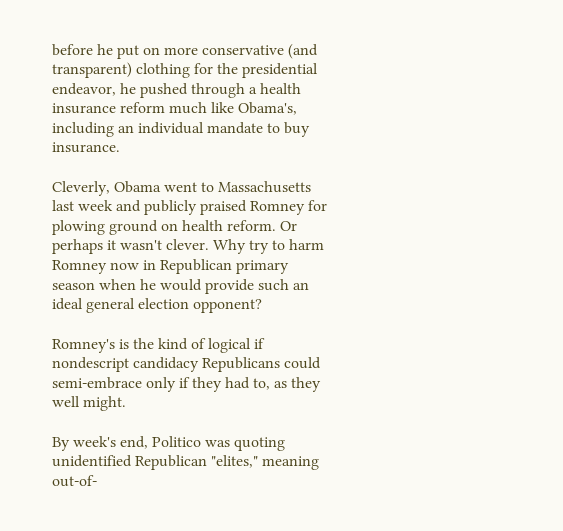before he put on more conservative (and transparent) clothing for the presidential endeavor, he pushed through a health insurance reform much like Obama's, including an individual mandate to buy insurance.

Cleverly, Obama went to Massachusetts last week and publicly praised Romney for plowing ground on health reform. Or perhaps it wasn't clever. Why try to harm Romney now in Republican primary season when he would provide such an ideal general election opponent?

Romney's is the kind of logical if nondescript candidacy Republicans could semi-embrace only if they had to, as they well might.

By week's end, Politico was quoting unidentified Republican "elites," meaning out-of-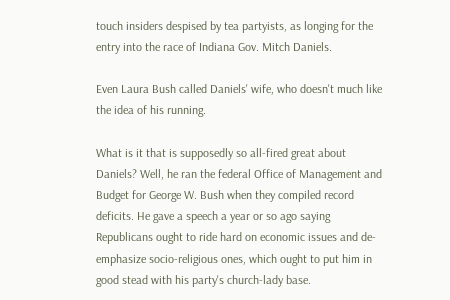touch insiders despised by tea partyists, as longing for the entry into the race of Indiana Gov. Mitch Daniels.

Even Laura Bush called Daniels' wife, who doesn't much like the idea of his running.

What is it that is supposedly so all-fired great about Daniels? Well, he ran the federal Office of Management and Budget for George W. Bush when they compiled record deficits. He gave a speech a year or so ago saying Republicans ought to ride hard on economic issues and de-emphasize socio-religious ones, which ought to put him in good stead with his party's church-lady base.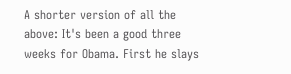A shorter version of all the above: It's been a good three weeks for Obama. First he slays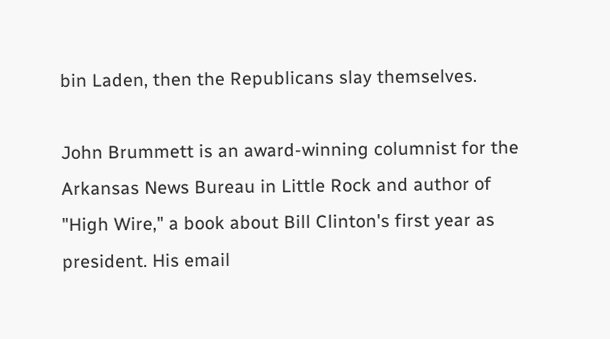bin Laden, then the Republicans slay themselves.

John Brummett is an award-winning columnist for the Arkansas News Bureau in Little Rock and author of "High Wire," a book about Bill Clinton's first year as president. His email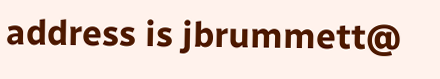address is jbrummett@